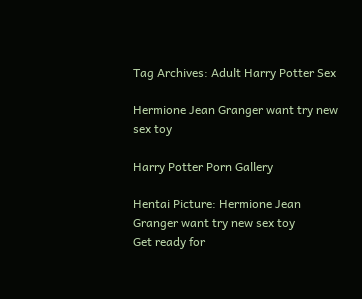Tag Archives: Adult Harry Potter Sex

Hermione Jean Granger want try new sex toy

Harry Potter Porn Gallery

Hentai Picture: Hermione Jean Granger want try new sex toy
Get ready for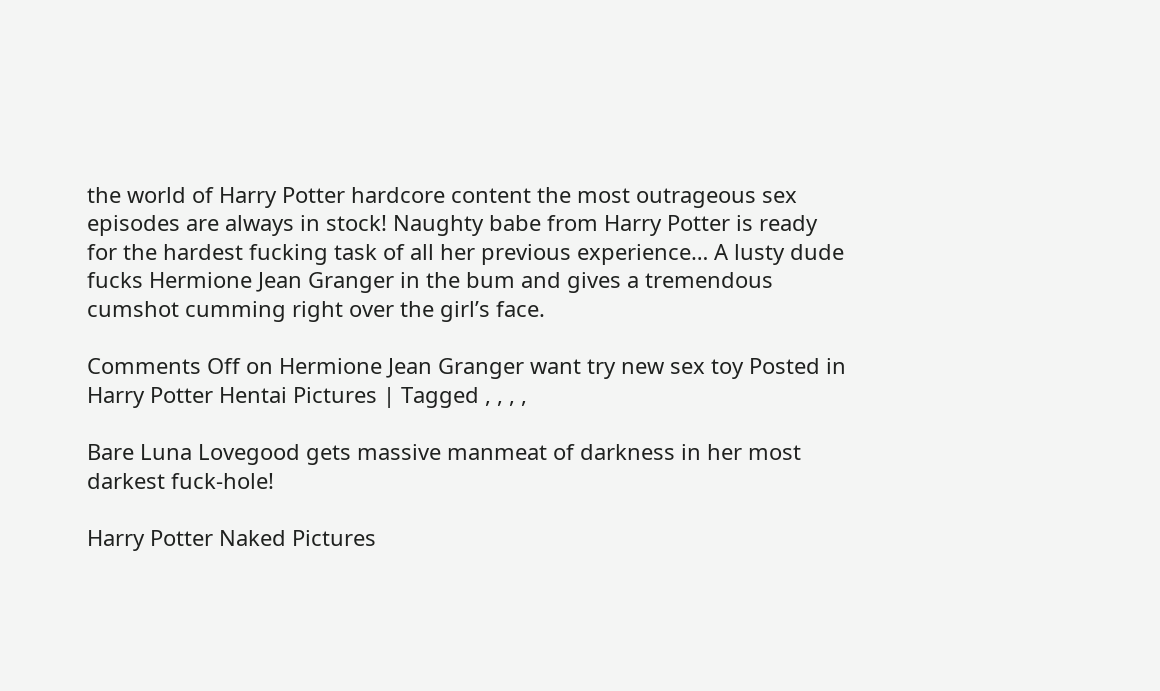the world of Harry Potter hardcore content the most outrageous sex episodes are always in stock! Naughty babe from Harry Potter is ready for the hardest fucking task of all her previous experience… A lusty dude fucks Hermione Jean Granger in the bum and gives a tremendous cumshot cumming right over the girl’s face.

Comments Off on Hermione Jean Granger want try new sex toy Posted in Harry Potter Hentai Pictures | Tagged , , , ,

Bare Luna Lovegood gets massive manmeat of darkness in her most darkest fuck-hole!

Harry Potter Naked Pictures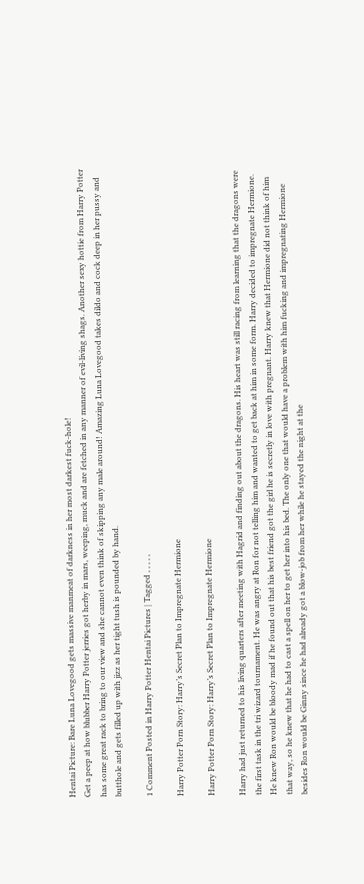Hentai Picture: Bare Luna Lovegood gets massive manmeat of darkness in her most darkest fuck-hole!
Get a peep at how blubber Harry Potter jerries got herby in mars, weeping, muck and are fetched in any manner of evil-living shags. Another sexy hottie from Harry Potter has some great rack to bring to our view and she cannot even think of skipping any male around! Amazing Luna Lovegood takes dildo and cock deep in her pussy and butthole and gets filled up with jizz as her tight tush is pounded by hand.

1 Comment Posted in Harry Potter Hentai Pictures | Tagged , , , , ,

Harry Potter Porn Story: Harry’s Secret Plan to Impregnate Hermione

Harry Potter Porn Story: Harry’s Secret Plan to Impregnate Hermione

Harry had just returned to his living quarters after meeting with Hagrid and finding out about the dragons. His heart was still racing from learning that the dragons were the first task in the tri wizard tournament. He was angry at Ron for not telling him and wanted to get back at him in some form. Harry decided to impregnate Hermione. He knew Ron would be bloody mad if he found out that his best friend got the girl he is secretly in love with pregnant. Harry knew that Hermione did not think of him that way, so he knew that he had to cast a spell on her to get her into his bed. The only one that would have a problem with him fucking and impregnating Hermione besides Ron would be Ginny since he had already got a blow-job from her while he stayed the night at the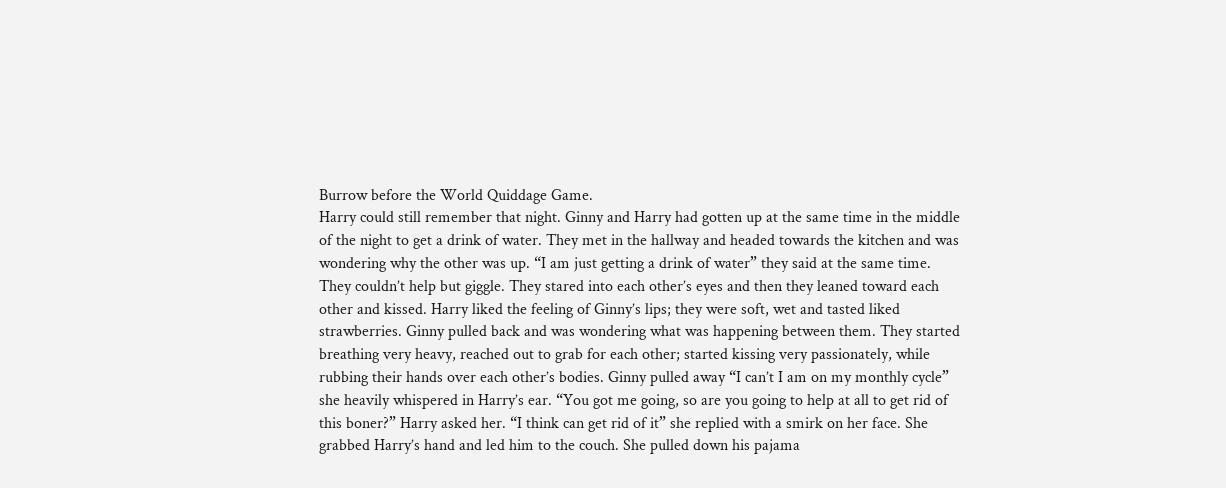Burrow before the World Quiddage Game.
Harry could still remember that night. Ginny and Harry had gotten up at the same time in the middle of the night to get a drink of water. They met in the hallway and headed towards the kitchen and was wondering why the other was up. “I am just getting a drink of water” they said at the same time. They couldn’t help but giggle. They stared into each other’s eyes and then they leaned toward each other and kissed. Harry liked the feeling of Ginny’s lips; they were soft, wet and tasted liked strawberries. Ginny pulled back and was wondering what was happening between them. They started breathing very heavy, reached out to grab for each other; started kissing very passionately, while rubbing their hands over each other’s bodies. Ginny pulled away “I can’t I am on my monthly cycle” she heavily whispered in Harry’s ear. “You got me going, so are you going to help at all to get rid of this boner?” Harry asked her. “I think can get rid of it” she replied with a smirk on her face. She grabbed Harry’s hand and led him to the couch. She pulled down his pajama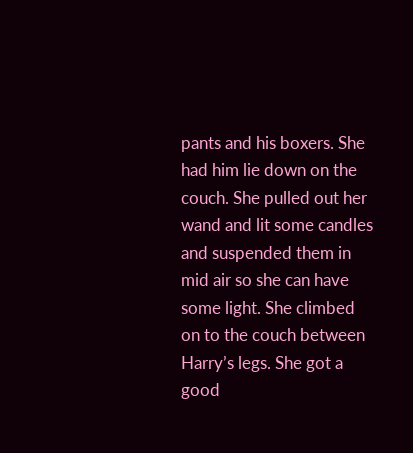pants and his boxers. She had him lie down on the couch. She pulled out her wand and lit some candles and suspended them in mid air so she can have some light. She climbed on to the couch between Harry’s legs. She got a good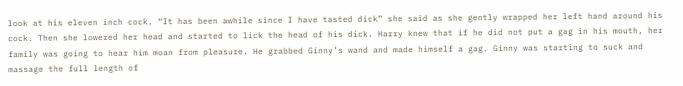look at his eleven inch cock. “It has been awhile since I have tasted dick” she said as she gently wrapped her left hand around his cock. Then she lowered her head and started to lick the head of his dick. Harry knew that if he did not put a gag in his mouth, her family was going to hear him moan from pleasure. He grabbed Ginny’s wand and made himself a gag. Ginny was starting to suck and massage the full length of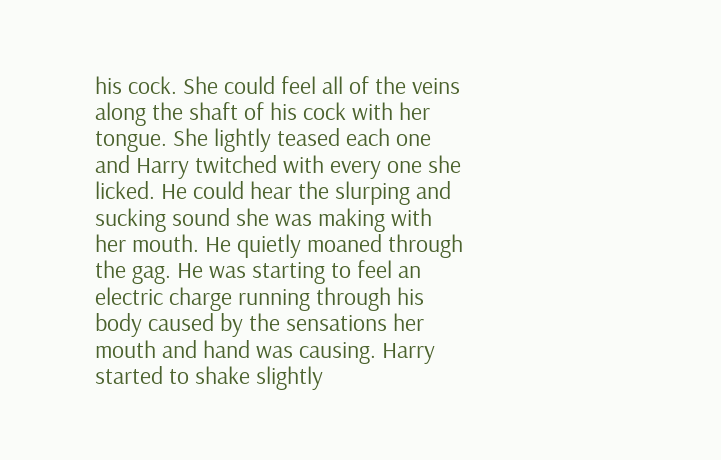his cock. She could feel all of the veins along the shaft of his cock with her tongue. She lightly teased each one and Harry twitched with every one she licked. He could hear the slurping and sucking sound she was making with her mouth. He quietly moaned through the gag. He was starting to feel an electric charge running through his body caused by the sensations her mouth and hand was causing. Harry started to shake slightly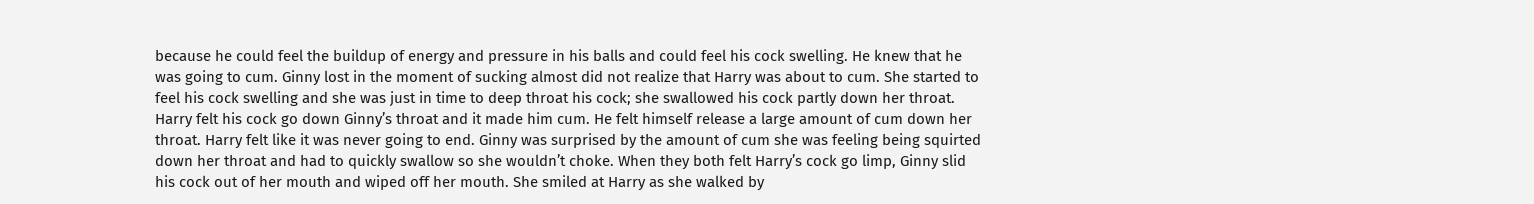because he could feel the buildup of energy and pressure in his balls and could feel his cock swelling. He knew that he was going to cum. Ginny lost in the moment of sucking almost did not realize that Harry was about to cum. She started to feel his cock swelling and she was just in time to deep throat his cock; she swallowed his cock partly down her throat. Harry felt his cock go down Ginny’s throat and it made him cum. He felt himself release a large amount of cum down her throat. Harry felt like it was never going to end. Ginny was surprised by the amount of cum she was feeling being squirted down her throat and had to quickly swallow so she wouldn’t choke. When they both felt Harry’s cock go limp, Ginny slid his cock out of her mouth and wiped off her mouth. She smiled at Harry as she walked by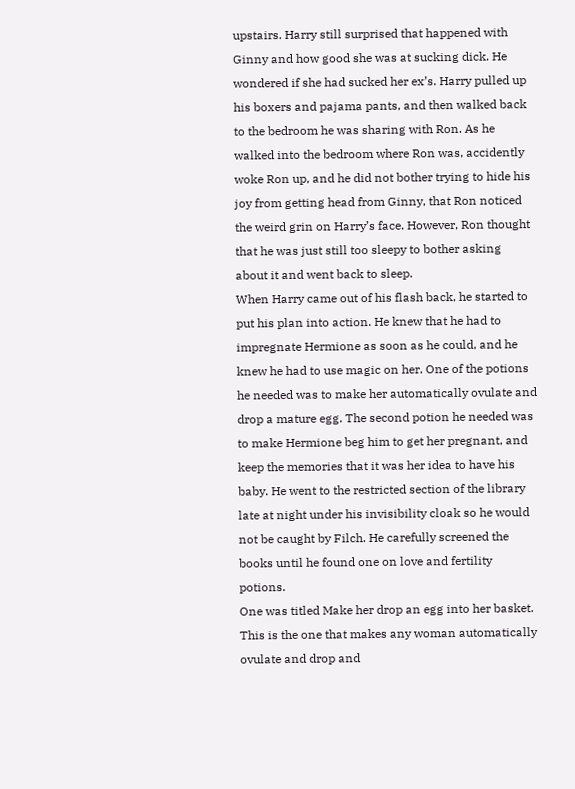upstairs. Harry still surprised that happened with Ginny and how good she was at sucking dick. He wondered if she had sucked her ex’s. Harry pulled up his boxers and pajama pants, and then walked back to the bedroom he was sharing with Ron. As he walked into the bedroom where Ron was, accidently woke Ron up, and he did not bother trying to hide his joy from getting head from Ginny, that Ron noticed the weird grin on Harry’s face. However, Ron thought that he was just still too sleepy to bother asking about it and went back to sleep.
When Harry came out of his flash back, he started to put his plan into action. He knew that he had to impregnate Hermione as soon as he could, and he knew he had to use magic on her. One of the potions he needed was to make her automatically ovulate and drop a mature egg. The second potion he needed was to make Hermione beg him to get her pregnant, and keep the memories that it was her idea to have his baby. He went to the restricted section of the library late at night under his invisibility cloak so he would not be caught by Filch. He carefully screened the books until he found one on love and fertility potions.
One was titled Make her drop an egg into her basket. This is the one that makes any woman automatically ovulate and drop and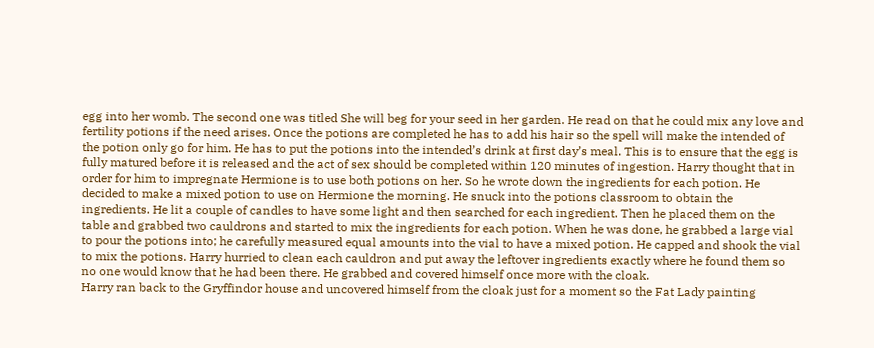egg into her womb. The second one was titled She will beg for your seed in her garden. He read on that he could mix any love and fertility potions if the need arises. Once the potions are completed he has to add his hair so the spell will make the intended of the potion only go for him. He has to put the potions into the intended’s drink at first day’s meal. This is to ensure that the egg is fully matured before it is released and the act of sex should be completed within 120 minutes of ingestion. Harry thought that in order for him to impregnate Hermione is to use both potions on her. So he wrote down the ingredients for each potion. He decided to make a mixed potion to use on Hermione the morning. He snuck into the potions classroom to obtain the ingredients. He lit a couple of candles to have some light and then searched for each ingredient. Then he placed them on the table and grabbed two cauldrons and started to mix the ingredients for each potion. When he was done, he grabbed a large vial to pour the potions into; he carefully measured equal amounts into the vial to have a mixed potion. He capped and shook the vial to mix the potions. Harry hurried to clean each cauldron and put away the leftover ingredients exactly where he found them so no one would know that he had been there. He grabbed and covered himself once more with the cloak.
Harry ran back to the Gryffindor house and uncovered himself from the cloak just for a moment so the Fat Lady painting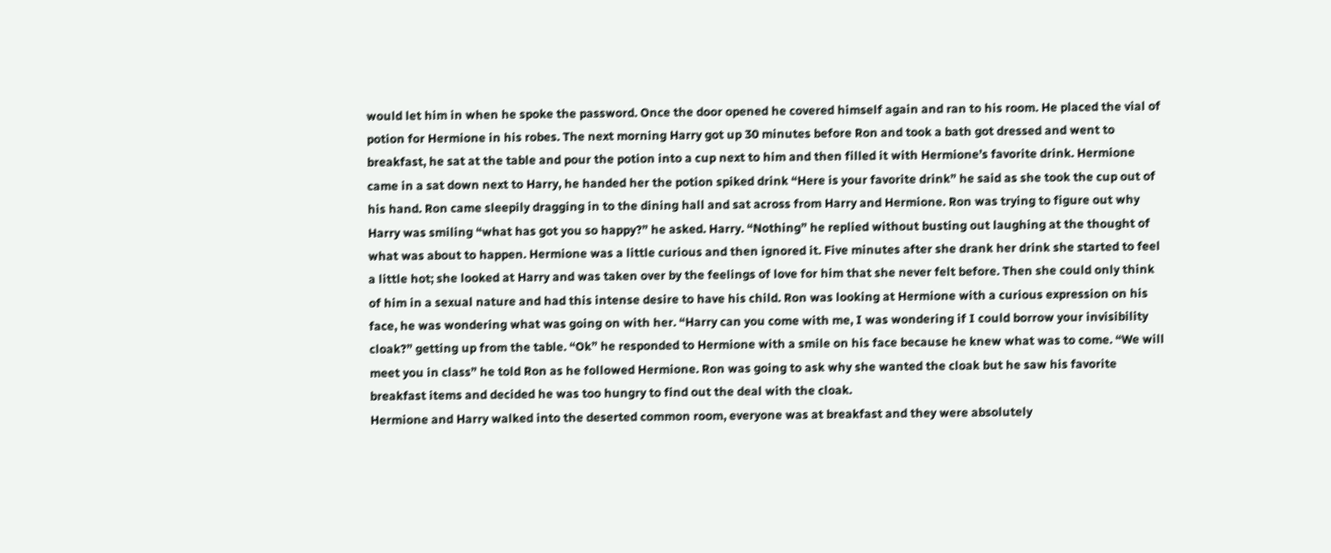would let him in when he spoke the password. Once the door opened he covered himself again and ran to his room. He placed the vial of potion for Hermione in his robes. The next morning Harry got up 30 minutes before Ron and took a bath got dressed and went to breakfast, he sat at the table and pour the potion into a cup next to him and then filled it with Hermione’s favorite drink. Hermione came in a sat down next to Harry, he handed her the potion spiked drink “Here is your favorite drink” he said as she took the cup out of his hand. Ron came sleepily dragging in to the dining hall and sat across from Harry and Hermione. Ron was trying to figure out why Harry was smiling “what has got you so happy?” he asked. Harry. “Nothing” he replied without busting out laughing at the thought of what was about to happen. Hermione was a little curious and then ignored it. Five minutes after she drank her drink she started to feel a little hot; she looked at Harry and was taken over by the feelings of love for him that she never felt before. Then she could only think of him in a sexual nature and had this intense desire to have his child. Ron was looking at Hermione with a curious expression on his face, he was wondering what was going on with her. “Harry can you come with me, I was wondering if I could borrow your invisibility cloak?” getting up from the table. “Ok” he responded to Hermione with a smile on his face because he knew what was to come. “We will meet you in class” he told Ron as he followed Hermione. Ron was going to ask why she wanted the cloak but he saw his favorite breakfast items and decided he was too hungry to find out the deal with the cloak.
Hermione and Harry walked into the deserted common room, everyone was at breakfast and they were absolutely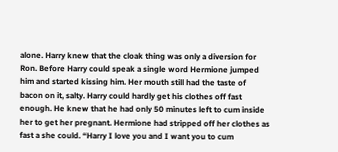alone. Harry knew that the cloak thing was only a diversion for Ron. Before Harry could speak a single word Hermione jumped him and started kissing him. Her mouth still had the taste of bacon on it, salty. Harry could hardly get his clothes off fast enough. He knew that he had only 50 minutes left to cum inside her to get her pregnant. Hermione had stripped off her clothes as fast a she could. “Harry I love you and I want you to cum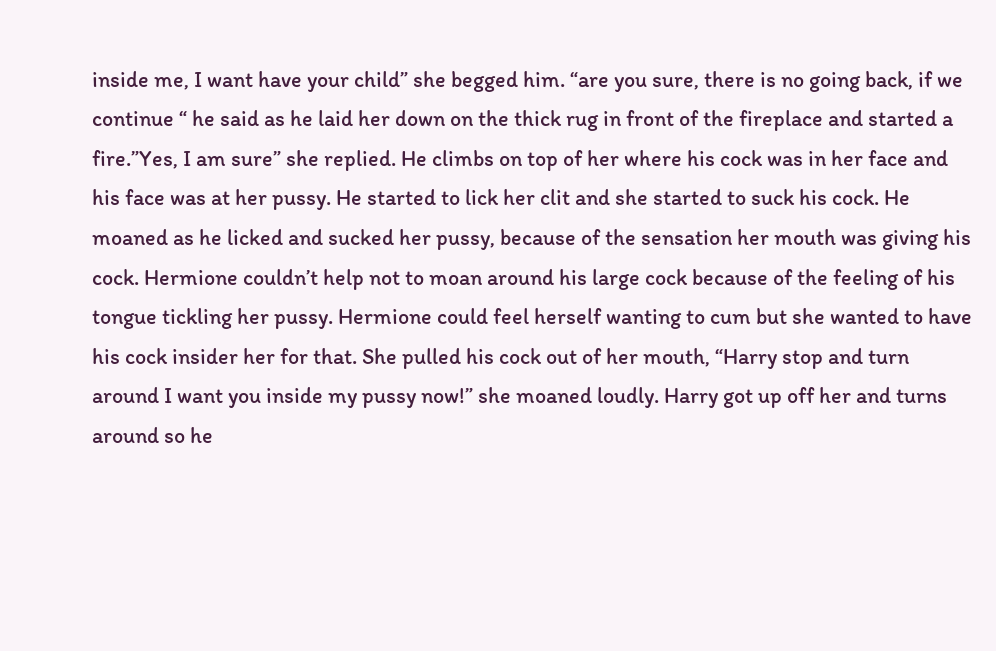inside me, I want have your child” she begged him. “are you sure, there is no going back, if we continue “ he said as he laid her down on the thick rug in front of the fireplace and started a fire.”Yes, I am sure” she replied. He climbs on top of her where his cock was in her face and his face was at her pussy. He started to lick her clit and she started to suck his cock. He moaned as he licked and sucked her pussy, because of the sensation her mouth was giving his cock. Hermione couldn’t help not to moan around his large cock because of the feeling of his tongue tickling her pussy. Hermione could feel herself wanting to cum but she wanted to have his cock insider her for that. She pulled his cock out of her mouth, “Harry stop and turn around I want you inside my pussy now!” she moaned loudly. Harry got up off her and turns around so he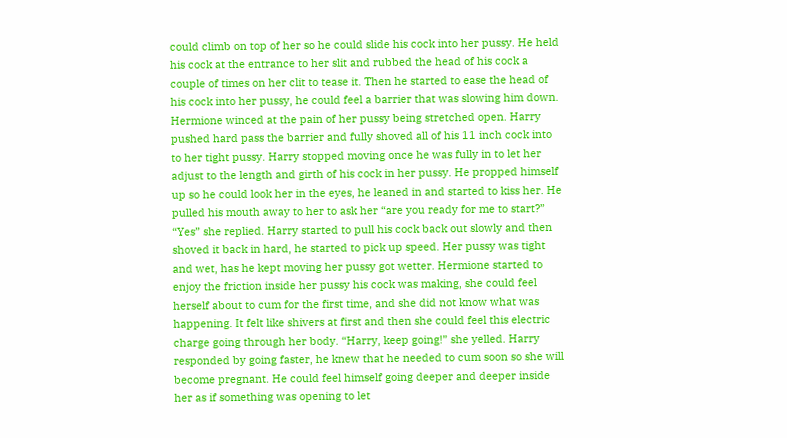could climb on top of her so he could slide his cock into her pussy. He held his cock at the entrance to her slit and rubbed the head of his cock a couple of times on her clit to tease it. Then he started to ease the head of his cock into her pussy, he could feel a barrier that was slowing him down. Hermione winced at the pain of her pussy being stretched open. Harry pushed hard pass the barrier and fully shoved all of his 11 inch cock into to her tight pussy. Harry stopped moving once he was fully in to let her adjust to the length and girth of his cock in her pussy. He propped himself up so he could look her in the eyes, he leaned in and started to kiss her. He pulled his mouth away to her to ask her “are you ready for me to start?” “Yes” she replied. Harry started to pull his cock back out slowly and then shoved it back in hard, he started to pick up speed. Her pussy was tight and wet, has he kept moving her pussy got wetter. Hermione started to enjoy the friction inside her pussy his cock was making, she could feel herself about to cum for the first time, and she did not know what was happening. It felt like shivers at first and then she could feel this electric charge going through her body. “Harry, keep going!” she yelled. Harry responded by going faster, he knew that he needed to cum soon so she will become pregnant. He could feel himself going deeper and deeper inside her as if something was opening to let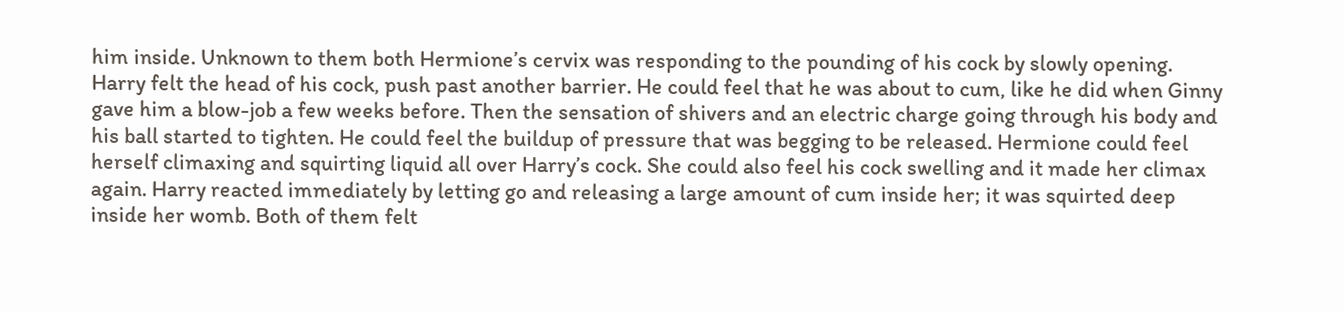him inside. Unknown to them both Hermione’s cervix was responding to the pounding of his cock by slowly opening. Harry felt the head of his cock, push past another barrier. He could feel that he was about to cum, like he did when Ginny gave him a blow-job a few weeks before. Then the sensation of shivers and an electric charge going through his body and his ball started to tighten. He could feel the buildup of pressure that was begging to be released. Hermione could feel herself climaxing and squirting liquid all over Harry’s cock. She could also feel his cock swelling and it made her climax again. Harry reacted immediately by letting go and releasing a large amount of cum inside her; it was squirted deep inside her womb. Both of them felt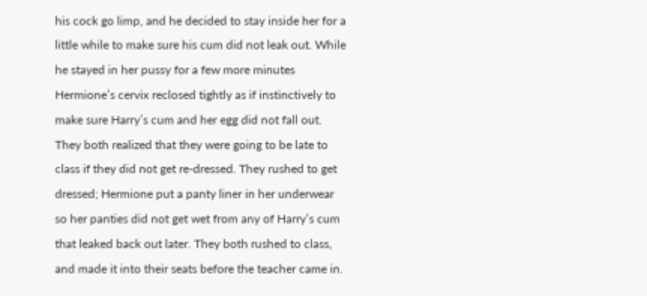his cock go limp, and he decided to stay inside her for a little while to make sure his cum did not leak out. While he stayed in her pussy for a few more minutes Hermione’s cervix reclosed tightly as if instinctively to make sure Harry’s cum and her egg did not fall out. They both realized that they were going to be late to class if they did not get re-dressed. They rushed to get dressed; Hermione put a panty liner in her underwear so her panties did not get wet from any of Harry’s cum that leaked back out later. They both rushed to class, and made it into their seats before the teacher came in.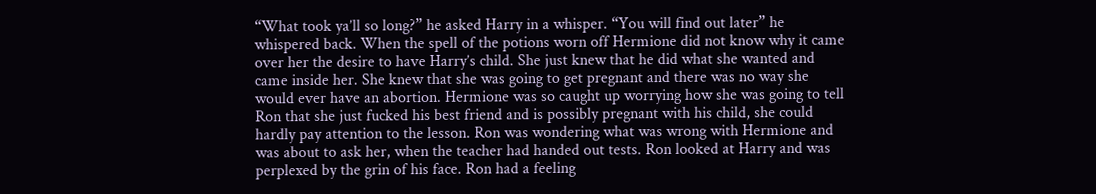“What took ya’ll so long?” he asked Harry in a whisper. “You will find out later” he whispered back. When the spell of the potions worn off Hermione did not know why it came over her the desire to have Harry’s child. She just knew that he did what she wanted and came inside her. She knew that she was going to get pregnant and there was no way she would ever have an abortion. Hermione was so caught up worrying how she was going to tell Ron that she just fucked his best friend and is possibly pregnant with his child, she could hardly pay attention to the lesson. Ron was wondering what was wrong with Hermione and was about to ask her, when the teacher had handed out tests. Ron looked at Harry and was perplexed by the grin of his face. Ron had a feeling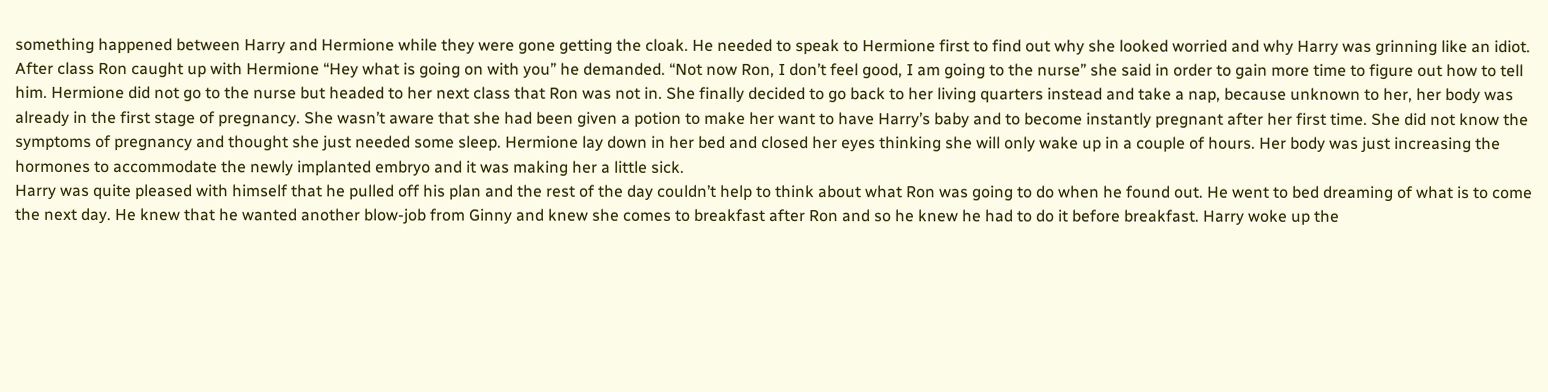something happened between Harry and Hermione while they were gone getting the cloak. He needed to speak to Hermione first to find out why she looked worried and why Harry was grinning like an idiot.
After class Ron caught up with Hermione “Hey what is going on with you” he demanded. “Not now Ron, I don’t feel good, I am going to the nurse” she said in order to gain more time to figure out how to tell him. Hermione did not go to the nurse but headed to her next class that Ron was not in. She finally decided to go back to her living quarters instead and take a nap, because unknown to her, her body was already in the first stage of pregnancy. She wasn’t aware that she had been given a potion to make her want to have Harry’s baby and to become instantly pregnant after her first time. She did not know the symptoms of pregnancy and thought she just needed some sleep. Hermione lay down in her bed and closed her eyes thinking she will only wake up in a couple of hours. Her body was just increasing the hormones to accommodate the newly implanted embryo and it was making her a little sick.
Harry was quite pleased with himself that he pulled off his plan and the rest of the day couldn’t help to think about what Ron was going to do when he found out. He went to bed dreaming of what is to come the next day. He knew that he wanted another blow-job from Ginny and knew she comes to breakfast after Ron and so he knew he had to do it before breakfast. Harry woke up the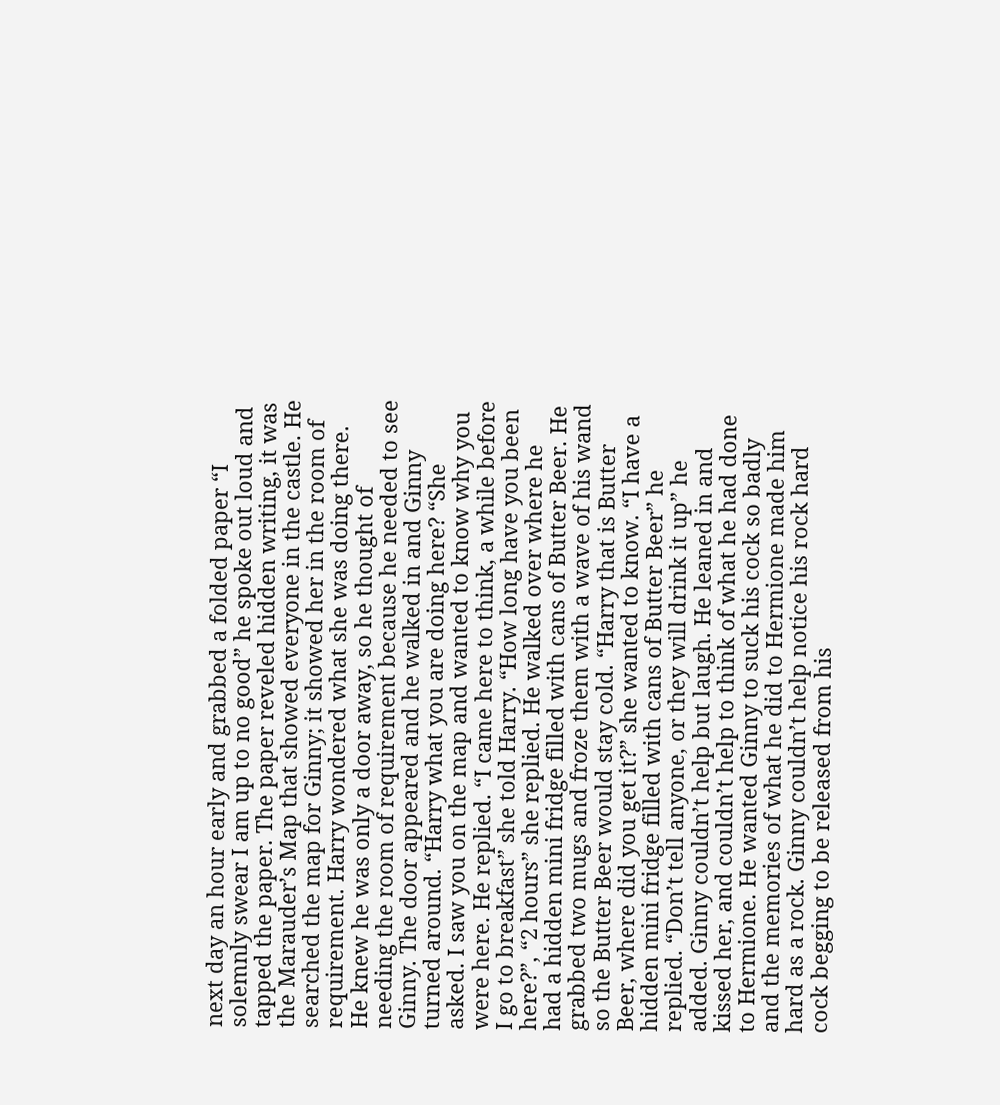next day an hour early and grabbed a folded paper “I solemnly swear I am up to no good” he spoke out loud and tapped the paper. The paper reveled hidden writing, it was the Marauder’s Map that showed everyone in the castle. He searched the map for Ginny; it showed her in the room of requirement. Harry wondered what she was doing there. He knew he was only a door away, so he thought of needing the room of requirement because he needed to see Ginny. The door appeared and he walked in and Ginny turned around. “Harry what you are doing here? “She asked. I saw you on the map and wanted to know why you were here. He replied. “I came here to think, a while before I go to breakfast” she told Harry. “How long have you been here?”, “2 hours” she replied. He walked over where he had a hidden mini fridge filled with cans of Butter Beer. He grabbed two mugs and froze them with a wave of his wand so the Butter Beer would stay cold. “Harry that is Butter Beer, where did you get it?” she wanted to know. “I have a hidden mini fridge filled with cans of Butter Beer” he replied. “Don’t tell anyone, or they will drink it up” he added. Ginny couldn’t help but laugh. He leaned in and kissed her, and couldn’t help to think of what he had done to Hermione. He wanted Ginny to suck his cock so badly and the memories of what he did to Hermione made him hard as a rock. Ginny couldn’t help notice his rock hard cock begging to be released from his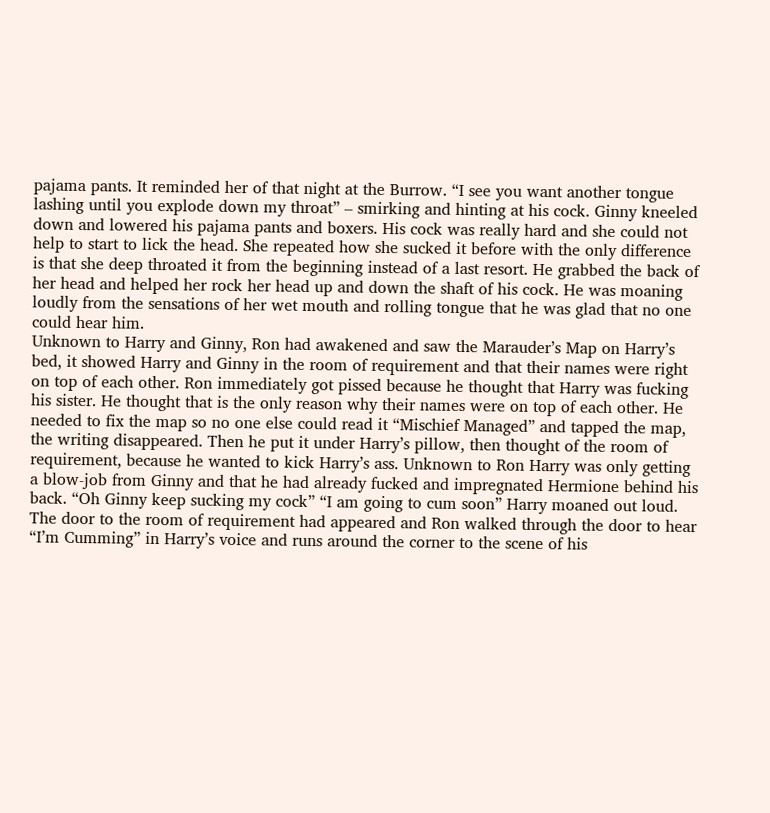pajama pants. It reminded her of that night at the Burrow. “I see you want another tongue lashing until you explode down my throat” – smirking and hinting at his cock. Ginny kneeled down and lowered his pajama pants and boxers. His cock was really hard and she could not help to start to lick the head. She repeated how she sucked it before with the only difference is that she deep throated it from the beginning instead of a last resort. He grabbed the back of her head and helped her rock her head up and down the shaft of his cock. He was moaning loudly from the sensations of her wet mouth and rolling tongue that he was glad that no one could hear him.
Unknown to Harry and Ginny, Ron had awakened and saw the Marauder’s Map on Harry’s bed, it showed Harry and Ginny in the room of requirement and that their names were right on top of each other. Ron immediately got pissed because he thought that Harry was fucking his sister. He thought that is the only reason why their names were on top of each other. He needed to fix the map so no one else could read it “Mischief Managed” and tapped the map, the writing disappeared. Then he put it under Harry’s pillow, then thought of the room of requirement, because he wanted to kick Harry’s ass. Unknown to Ron Harry was only getting a blow-job from Ginny and that he had already fucked and impregnated Hermione behind his back. “Oh Ginny keep sucking my cock” “I am going to cum soon” Harry moaned out loud. The door to the room of requirement had appeared and Ron walked through the door to hear “I’m Cumming” in Harry’s voice and runs around the corner to the scene of his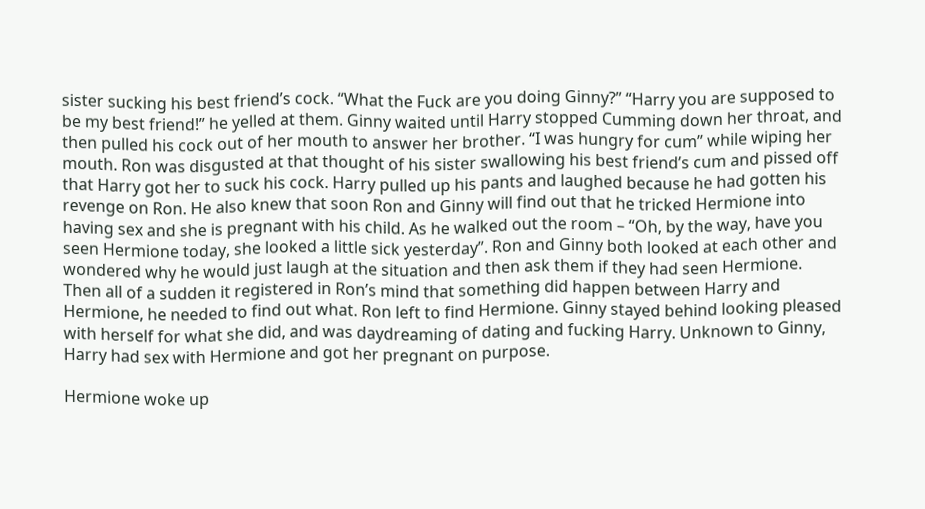sister sucking his best friend’s cock. “What the Fuck are you doing Ginny?” “Harry you are supposed to be my best friend!” he yelled at them. Ginny waited until Harry stopped Cumming down her throat, and then pulled his cock out of her mouth to answer her brother. “I was hungry for cum” while wiping her mouth. Ron was disgusted at that thought of his sister swallowing his best friend’s cum and pissed off that Harry got her to suck his cock. Harry pulled up his pants and laughed because he had gotten his revenge on Ron. He also knew that soon Ron and Ginny will find out that he tricked Hermione into having sex and she is pregnant with his child. As he walked out the room – “Oh, by the way, have you seen Hermione today, she looked a little sick yesterday”. Ron and Ginny both looked at each other and wondered why he would just laugh at the situation and then ask them if they had seen Hermione. Then all of a sudden it registered in Ron’s mind that something did happen between Harry and Hermione, he needed to find out what. Ron left to find Hermione. Ginny stayed behind looking pleased with herself for what she did, and was daydreaming of dating and fucking Harry. Unknown to Ginny, Harry had sex with Hermione and got her pregnant on purpose.

Hermione woke up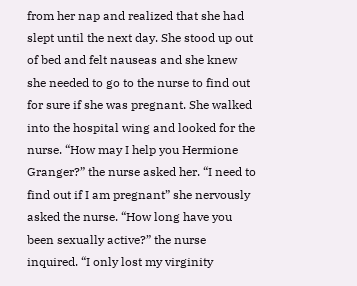from her nap and realized that she had slept until the next day. She stood up out of bed and felt nauseas and she knew she needed to go to the nurse to find out for sure if she was pregnant. She walked into the hospital wing and looked for the nurse. “How may I help you Hermione Granger?” the nurse asked her. “I need to find out if I am pregnant” she nervously asked the nurse. “How long have you been sexually active?” the nurse inquired. “I only lost my virginity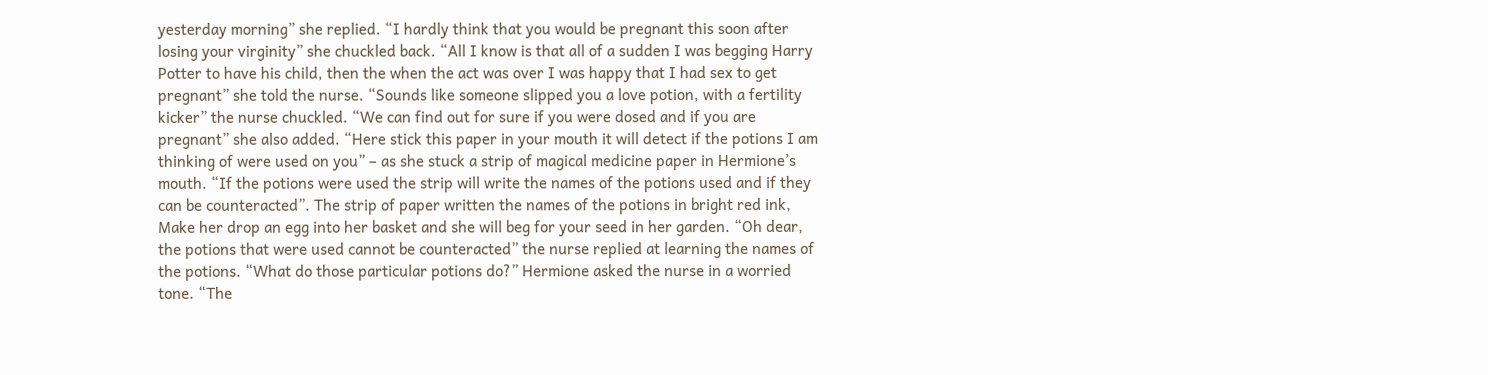yesterday morning” she replied. “I hardly think that you would be pregnant this soon after losing your virginity” she chuckled back. “All I know is that all of a sudden I was begging Harry Potter to have his child, then the when the act was over I was happy that I had sex to get pregnant” she told the nurse. “Sounds like someone slipped you a love potion, with a fertility kicker” the nurse chuckled. “We can find out for sure if you were dosed and if you are pregnant” she also added. “Here stick this paper in your mouth it will detect if the potions I am thinking of were used on you” – as she stuck a strip of magical medicine paper in Hermione’s mouth. “If the potions were used the strip will write the names of the potions used and if they can be counteracted”. The strip of paper written the names of the potions in bright red ink, Make her drop an egg into her basket and she will beg for your seed in her garden. “Oh dear, the potions that were used cannot be counteracted” the nurse replied at learning the names of the potions. “What do those particular potions do?” Hermione asked the nurse in a worried tone. “The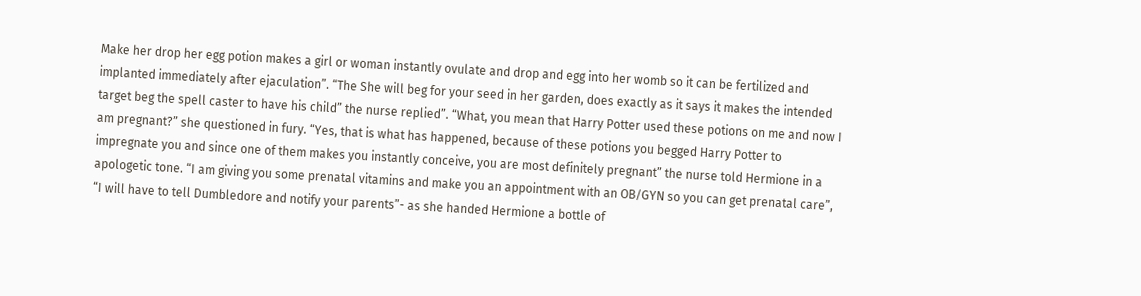Make her drop her egg potion makes a girl or woman instantly ovulate and drop and egg into her womb so it can be fertilized and implanted immediately after ejaculation”. “The She will beg for your seed in her garden, does exactly as it says it makes the intended target beg the spell caster to have his child” the nurse replied”. “What, you mean that Harry Potter used these potions on me and now I am pregnant?” she questioned in fury. “Yes, that is what has happened, because of these potions you begged Harry Potter to impregnate you and since one of them makes you instantly conceive, you are most definitely pregnant” the nurse told Hermione in a apologetic tone. “I am giving you some prenatal vitamins and make you an appointment with an OB/GYN so you can get prenatal care”, “I will have to tell Dumbledore and notify your parents”- as she handed Hermione a bottle of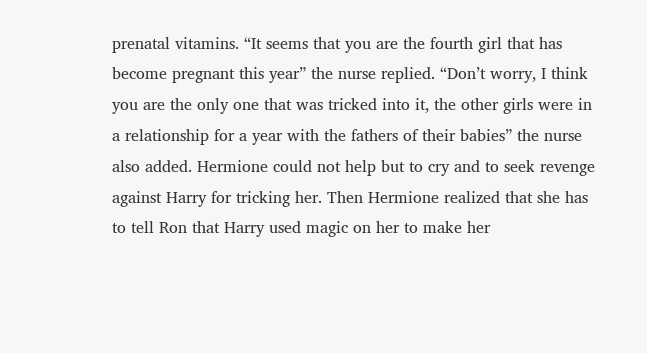prenatal vitamins. “It seems that you are the fourth girl that has become pregnant this year” the nurse replied. “Don’t worry, I think you are the only one that was tricked into it, the other girls were in a relationship for a year with the fathers of their babies” the nurse also added. Hermione could not help but to cry and to seek revenge against Harry for tricking her. Then Hermione realized that she has to tell Ron that Harry used magic on her to make her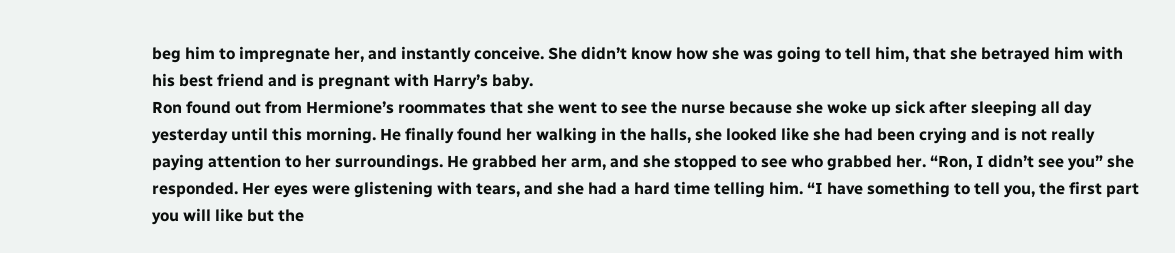beg him to impregnate her, and instantly conceive. She didn’t know how she was going to tell him, that she betrayed him with his best friend and is pregnant with Harry’s baby.
Ron found out from Hermione’s roommates that she went to see the nurse because she woke up sick after sleeping all day yesterday until this morning. He finally found her walking in the halls, she looked like she had been crying and is not really paying attention to her surroundings. He grabbed her arm, and she stopped to see who grabbed her. “Ron, I didn’t see you” she responded. Her eyes were glistening with tears, and she had a hard time telling him. “I have something to tell you, the first part you will like but the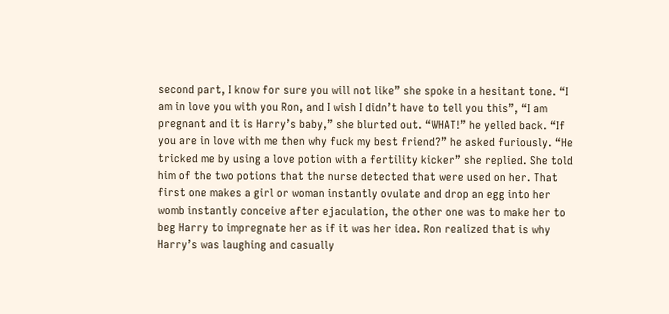second part, I know for sure you will not like” she spoke in a hesitant tone. “I am in love you with you Ron, and I wish I didn’t have to tell you this”, “I am pregnant and it is Harry’s baby,” she blurted out. “WHAT!” he yelled back. “If you are in love with me then why fuck my best friend?” he asked furiously. “He tricked me by using a love potion with a fertility kicker” she replied. She told him of the two potions that the nurse detected that were used on her. That first one makes a girl or woman instantly ovulate and drop an egg into her womb instantly conceive after ejaculation, the other one was to make her to beg Harry to impregnate her as if it was her idea. Ron realized that is why Harry’s was laughing and casually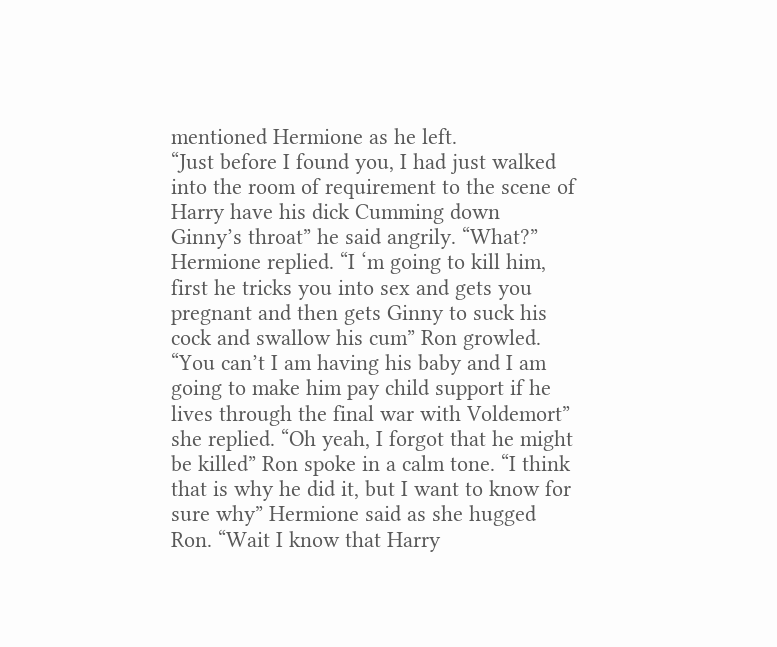mentioned Hermione as he left.
“Just before I found you, I had just walked into the room of requirement to the scene of Harry have his dick Cumming down Ginny’s throat” he said angrily. “What?” Hermione replied. “I ‘m going to kill him, first he tricks you into sex and gets you pregnant and then gets Ginny to suck his cock and swallow his cum” Ron growled. “You can’t I am having his baby and I am going to make him pay child support if he lives through the final war with Voldemort” she replied. “Oh yeah, I forgot that he might be killed” Ron spoke in a calm tone. “I think that is why he did it, but I want to know for sure why” Hermione said as she hugged Ron. “Wait I know that Harry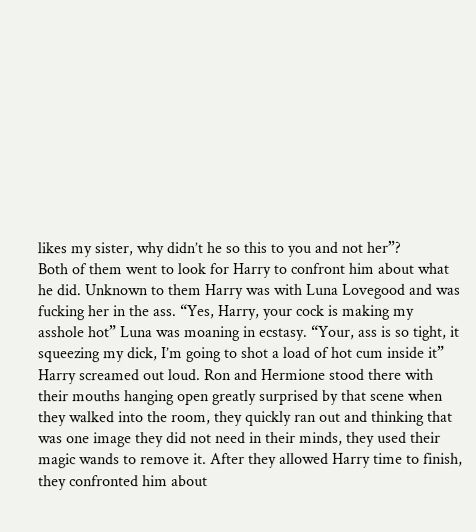likes my sister, why didn’t he so this to you and not her”?
Both of them went to look for Harry to confront him about what he did. Unknown to them Harry was with Luna Lovegood and was fucking her in the ass. “Yes, Harry, your cock is making my asshole hot” Luna was moaning in ecstasy. “Your, ass is so tight, it squeezing my dick, I’m going to shot a load of hot cum inside it” Harry screamed out loud. Ron and Hermione stood there with their mouths hanging open greatly surprised by that scene when they walked into the room, they quickly ran out and thinking that was one image they did not need in their minds, they used their magic wands to remove it. After they allowed Harry time to finish, they confronted him about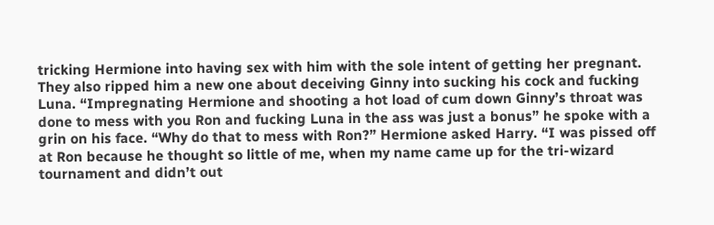tricking Hermione into having sex with him with the sole intent of getting her pregnant. They also ripped him a new one about deceiving Ginny into sucking his cock and fucking Luna. “Impregnating Hermione and shooting a hot load of cum down Ginny’s throat was done to mess with you Ron and fucking Luna in the ass was just a bonus” he spoke with a grin on his face. “Why do that to mess with Ron?” Hermione asked Harry. “I was pissed off at Ron because he thought so little of me, when my name came up for the tri-wizard tournament and didn’t out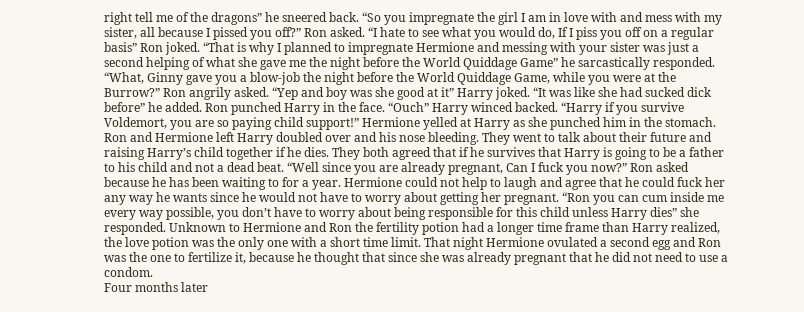right tell me of the dragons” he sneered back. “So you impregnate the girl I am in love with and mess with my sister, all because I pissed you off?” Ron asked. “I hate to see what you would do, If I piss you off on a regular basis” Ron joked. “That is why I planned to impregnate Hermione and messing with your sister was just a second helping of what she gave me the night before the World Quiddage Game” he sarcastically responded. “What, Ginny gave you a blow-job the night before the World Quiddage Game, while you were at the Burrow?” Ron angrily asked. “Yep and boy was she good at it” Harry joked. “It was like she had sucked dick before” he added. Ron punched Harry in the face. “Ouch” Harry winced backed. “Harry if you survive Voldemort, you are so paying child support!” Hermione yelled at Harry as she punched him in the stomach.
Ron and Hermione left Harry doubled over and his nose bleeding. They went to talk about their future and raising Harry’s child together if he dies. They both agreed that if he survives that Harry is going to be a father to his child and not a dead beat. “Well since you are already pregnant, Can I fuck you now?” Ron asked because he has been waiting to for a year. Hermione could not help to laugh and agree that he could fuck her any way he wants since he would not have to worry about getting her pregnant. “Ron you can cum inside me every way possible, you don’t have to worry about being responsible for this child unless Harry dies” she responded. Unknown to Hermione and Ron the fertility potion had a longer time frame than Harry realized, the love potion was the only one with a short time limit. That night Hermione ovulated a second egg and Ron was the one to fertilize it, because he thought that since she was already pregnant that he did not need to use a condom.
Four months later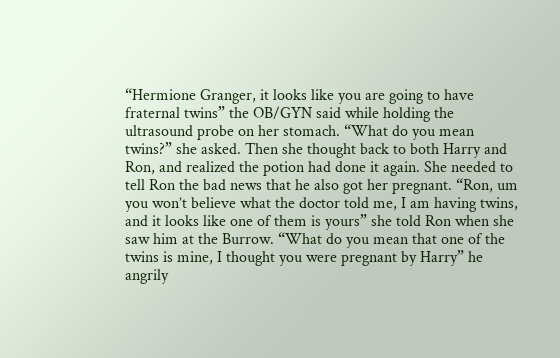“Hermione Granger, it looks like you are going to have fraternal twins” the OB/GYN said while holding the ultrasound probe on her stomach. “What do you mean twins?” she asked. Then she thought back to both Harry and Ron, and realized the potion had done it again. She needed to tell Ron the bad news that he also got her pregnant. “Ron, um you won’t believe what the doctor told me, I am having twins, and it looks like one of them is yours” she told Ron when she saw him at the Burrow. “What do you mean that one of the twins is mine, I thought you were pregnant by Harry” he angrily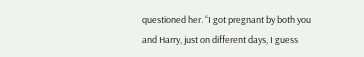questioned her. “I got pregnant by both you and Harry, just on different days, I guess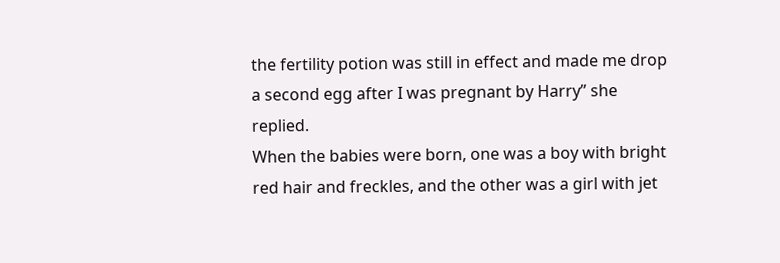the fertility potion was still in effect and made me drop a second egg after I was pregnant by Harry” she replied.
When the babies were born, one was a boy with bright red hair and freckles, and the other was a girl with jet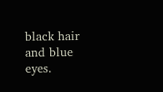black hair and blue eyes.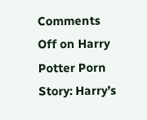Comments Off on Harry Potter Porn Story: Harry’s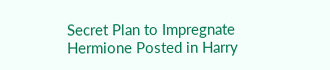Secret Plan to Impregnate Hermione Posted in Harry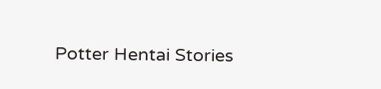Potter Hentai Stories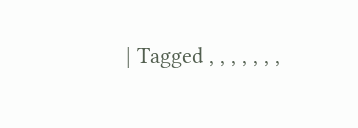| Tagged , , , , , , ,